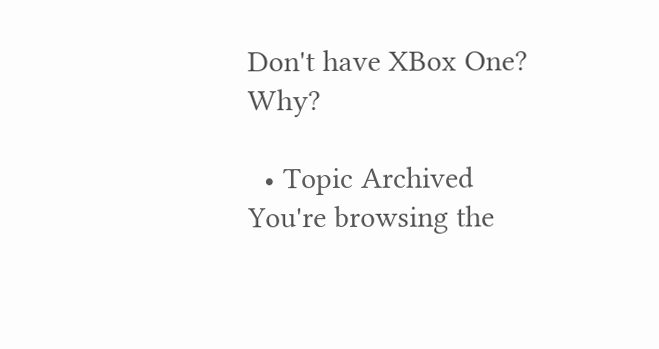Don't have XBox One? Why?

  • Topic Archived
You're browsing the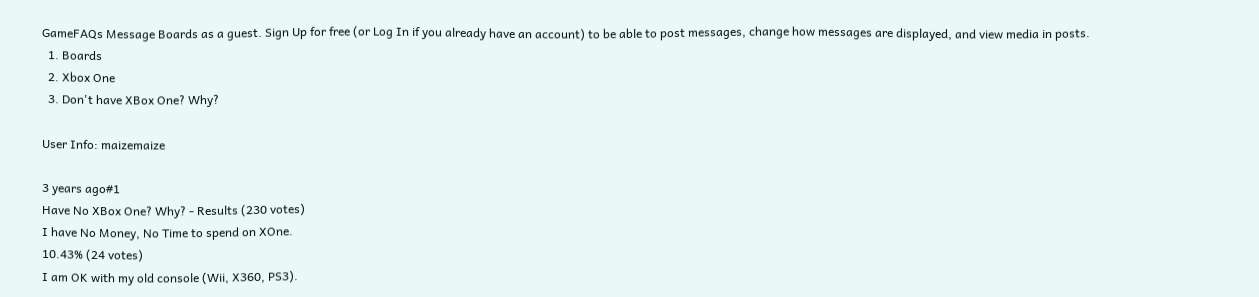GameFAQs Message Boards as a guest. Sign Up for free (or Log In if you already have an account) to be able to post messages, change how messages are displayed, and view media in posts.
  1. Boards
  2. Xbox One
  3. Don't have XBox One? Why?

User Info: maizemaize

3 years ago#1
Have No XBox One? Why? - Results (230 votes)
I have No Money, No Time to spend on XOne.
10.43% (24 votes)
I am OK with my old console (Wii, X360, PS3).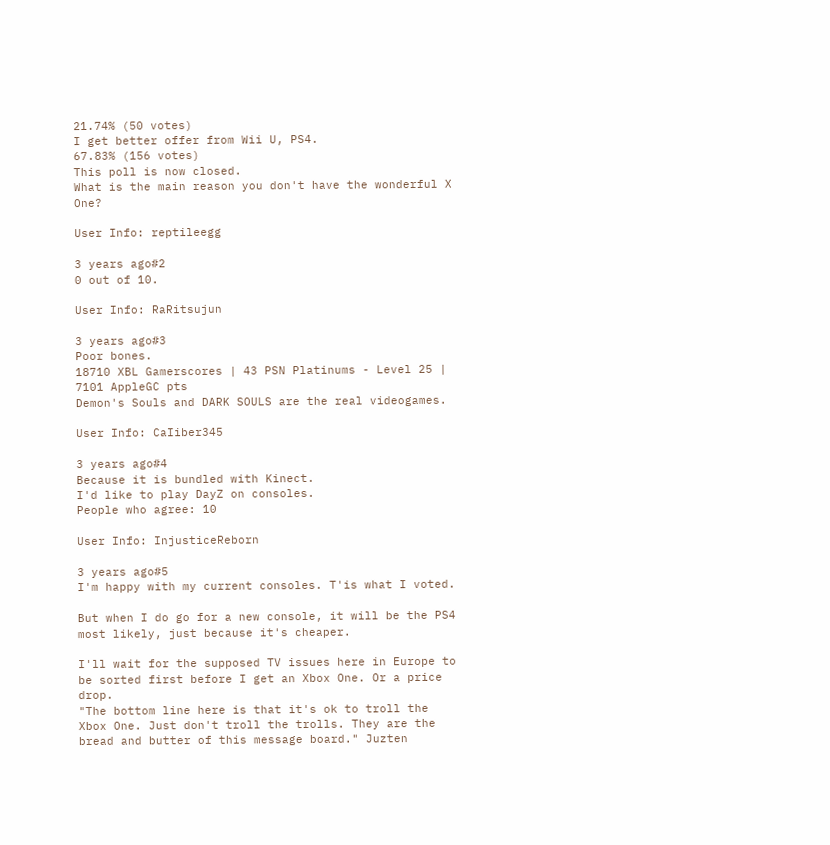21.74% (50 votes)
I get better offer from Wii U, PS4.
67.83% (156 votes)
This poll is now closed.
What is the main reason you don't have the wonderful X One?

User Info: reptileegg

3 years ago#2
0 out of 10.

User Info: RaRitsujun

3 years ago#3
Poor bones.
18710 XBL Gamerscores | 43 PSN Platinums - Level 25 | 7101 AppleGC pts
Demon's Souls and DARK SOULS are the real videogames.

User Info: CaIiber345

3 years ago#4
Because it is bundled with Kinect.
I'd like to play DayZ on consoles.
People who agree: 10

User Info: InjusticeReborn

3 years ago#5
I'm happy with my current consoles. T'is what I voted.

But when I do go for a new console, it will be the PS4 most likely, just because it's cheaper.

I'll wait for the supposed TV issues here in Europe to be sorted first before I get an Xbox One. Or a price drop.
"The bottom line here is that it's ok to troll the Xbox One. Just don't troll the trolls. They are the bread and butter of this message board." Juzten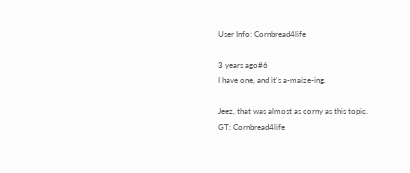User Info: Cornbread4life

3 years ago#6
I have one, and it's a-maize-ing.

Jeez, that was almost as corny as this topic.
GT: Cornbread4life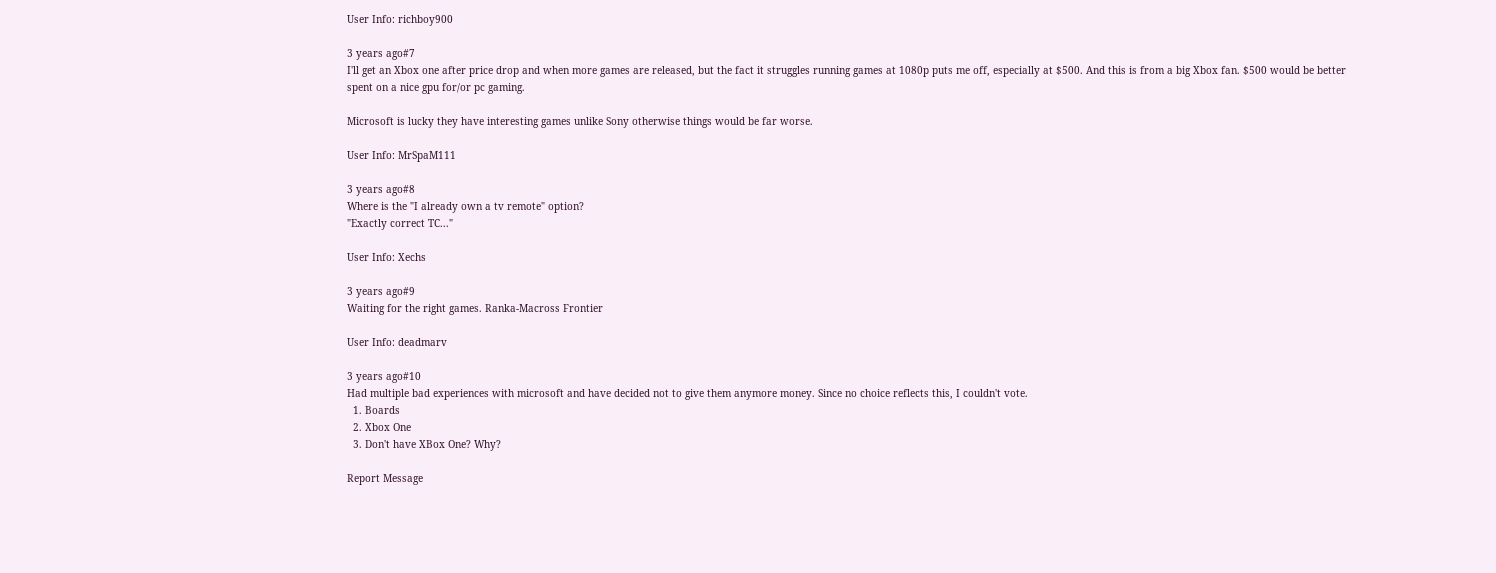User Info: richboy900

3 years ago#7
I'll get an Xbox one after price drop and when more games are released, but the fact it struggles running games at 1080p puts me off, especially at $500. And this is from a big Xbox fan. $500 would be better spent on a nice gpu for/or pc gaming.

Microsoft is lucky they have interesting games unlike Sony otherwise things would be far worse.

User Info: MrSpaM111

3 years ago#8
Where is the "I already own a tv remote" option?
"Exactly correct TC..."

User Info: Xechs

3 years ago#9
Waiting for the right games. Ranka-Macross Frontier

User Info: deadmarv

3 years ago#10
Had multiple bad experiences with microsoft and have decided not to give them anymore money. Since no choice reflects this, I couldn't vote.
  1. Boards
  2. Xbox One
  3. Don't have XBox One? Why?

Report Message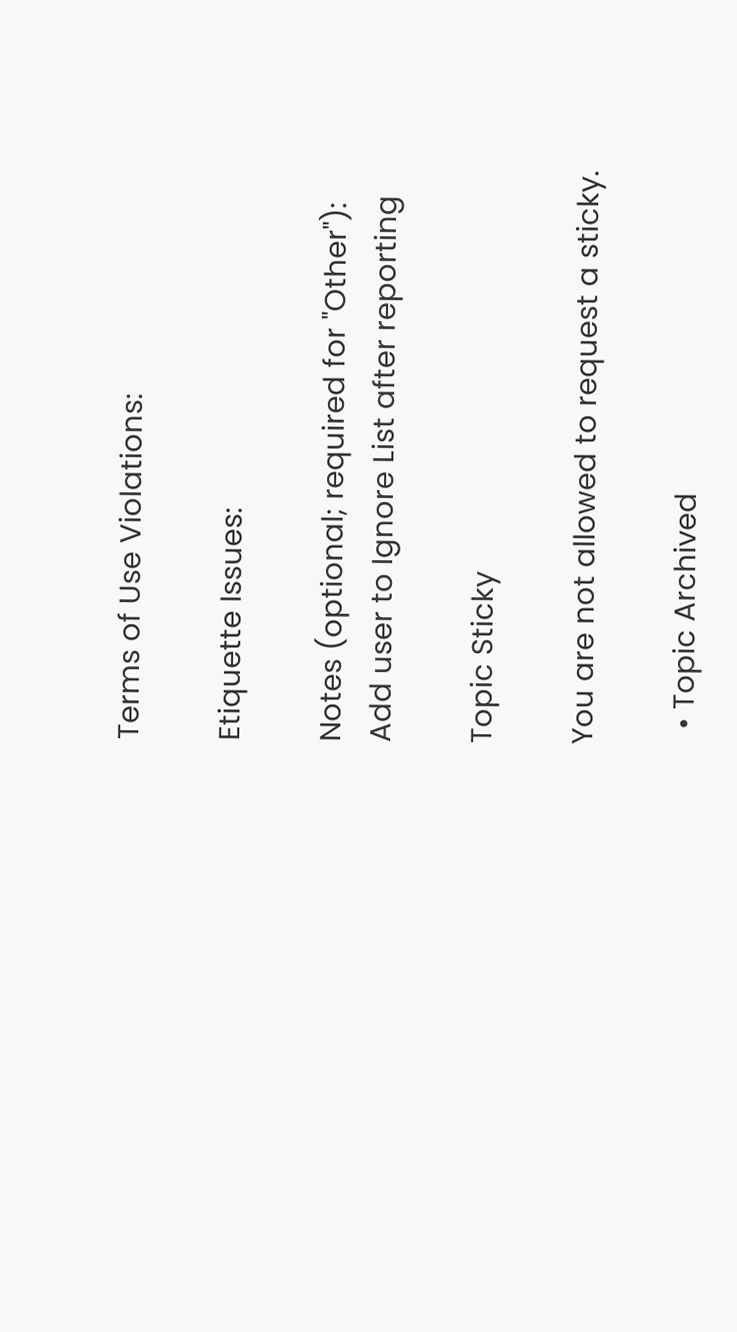Terms of Use Violations:

Etiquette Issues:

Notes (optional; required for "Other"):
Add user to Ignore List after reporting

Topic Sticky

You are not allowed to request a sticky.

  • Topic Archived